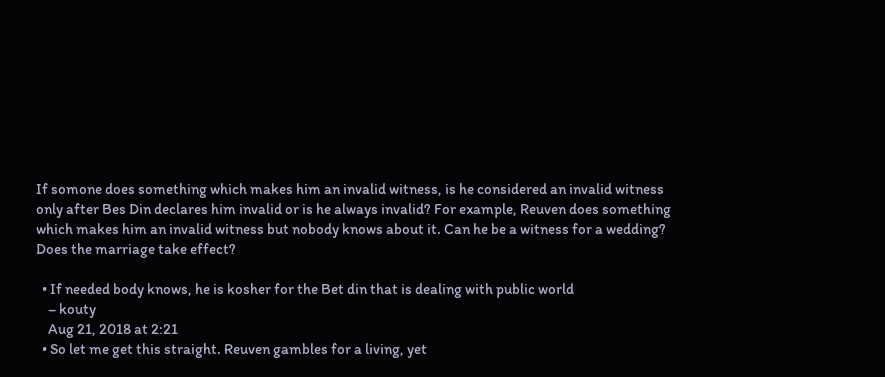If somone does something which makes him an invalid witness, is he considered an invalid witness only after Bes Din declares him invalid or is he always invalid? For example, Reuven does something which makes him an invalid witness but nobody knows about it. Can he be a witness for a wedding? Does the marriage take effect?

  • If needed body knows, he is kosher for the Bet din that is dealing with public world
    – kouty
    Aug 21, 2018 at 2:21
  • So let me get this straight. Reuven gambles for a living, yet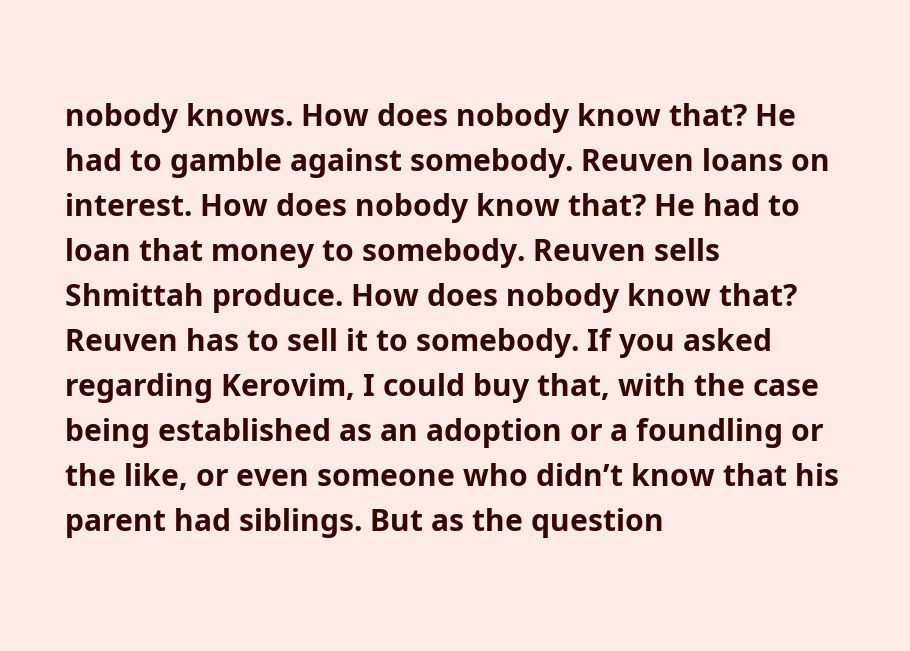nobody knows. How does nobody know that? He had to gamble against somebody. Reuven loans on interest. How does nobody know that? He had to loan that money to somebody. Reuven sells Shmittah produce. How does nobody know that? Reuven has to sell it to somebody. If you asked regarding Kerovim, I could buy that, with the case being established as an adoption or a foundling or the like, or even someone who didn’t know that his parent had siblings. But as the question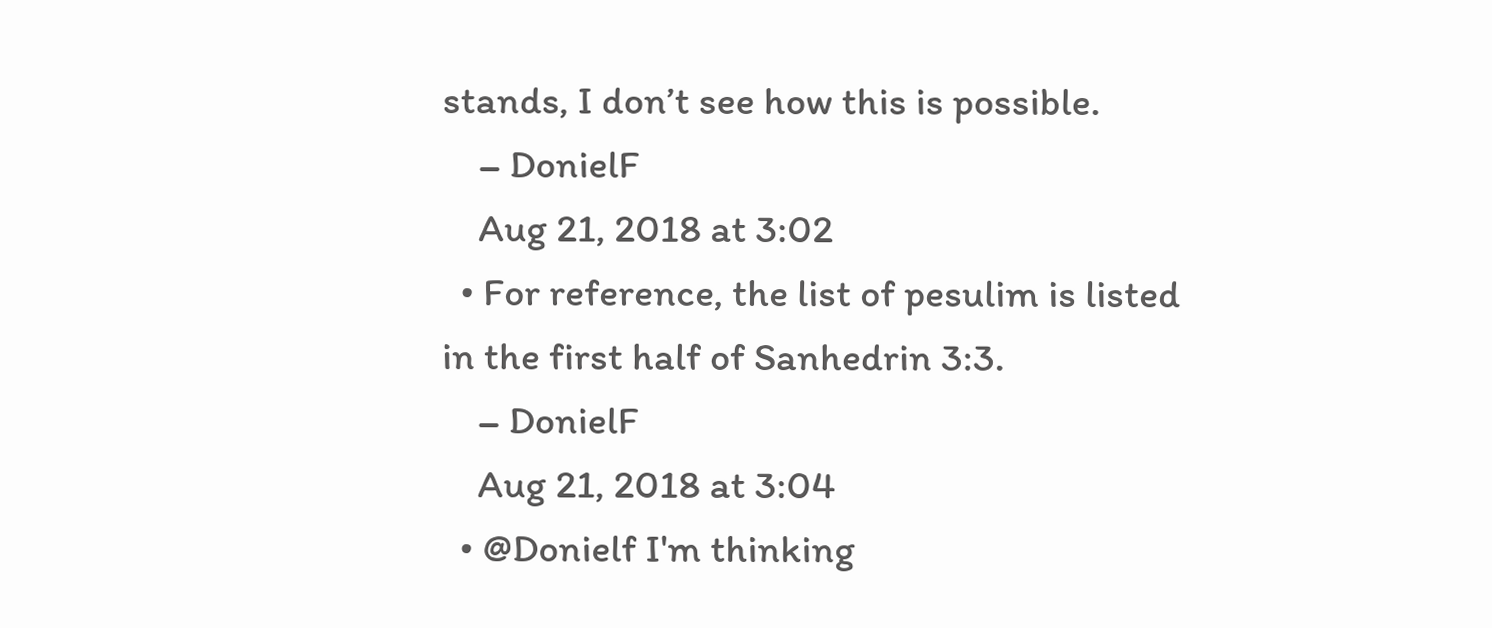stands, I don’t see how this is possible.
    – DonielF
    Aug 21, 2018 at 3:02
  • For reference, the list of pesulim is listed in the first half of Sanhedrin 3:3.
    – DonielF
    Aug 21, 2018 at 3:04
  • @Donielf I'm thinking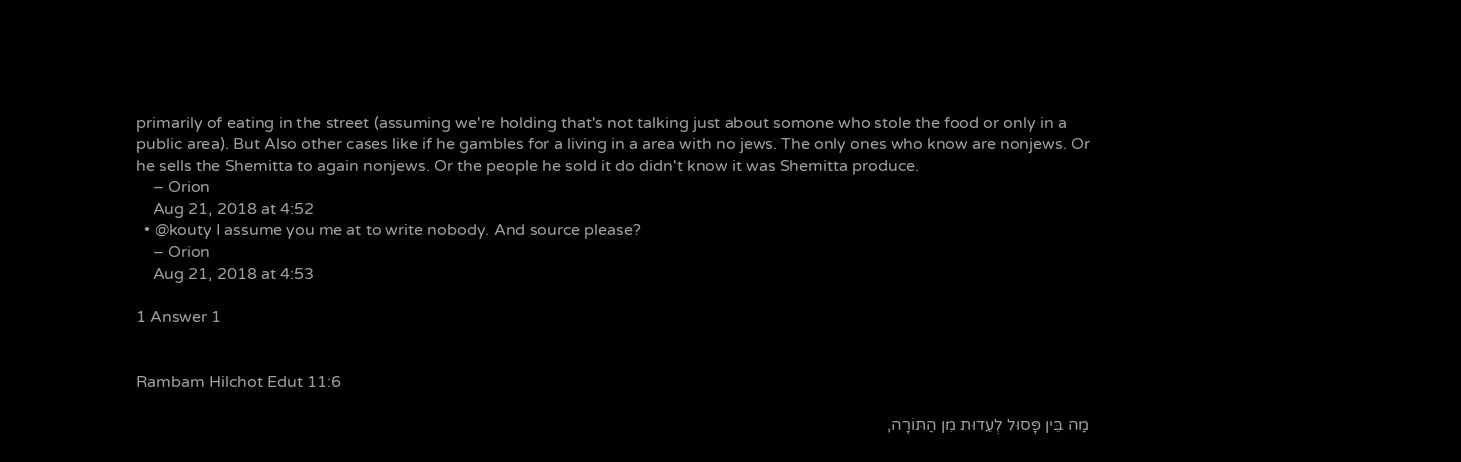primarily of eating in the street (assuming we're holding that's not talking just about somone who stole the food or only in a public area). But Also other cases like if he gambles for a living in a area with no jews. The only ones who know are nonjews. Or he sells the Shemitta to again nonjews. Or the people he sold it do didn't know it was Shemitta produce.
    – Orion
    Aug 21, 2018 at 4:52
  • @kouty I assume you me at to write nobody. And source please?
    – Orion
    Aug 21, 2018 at 4:53

1 Answer 1


Rambam Hilchot Edut 11:6

מַה בֵּין פָּסוּל לְעֵדוּת מִן הַתּוֹרָה,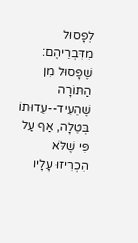לְפָסוּל מִדִּבְרֵיהֶם: שֶׁפָּסוּל מִן הַתּוֹרָה שֶׁהֵעִיד--עֵדוּתוֹ בְּטֵלָה, אַף עַל פִּי שֶׁלֹּא הִכְרִיזוּ עָלָיו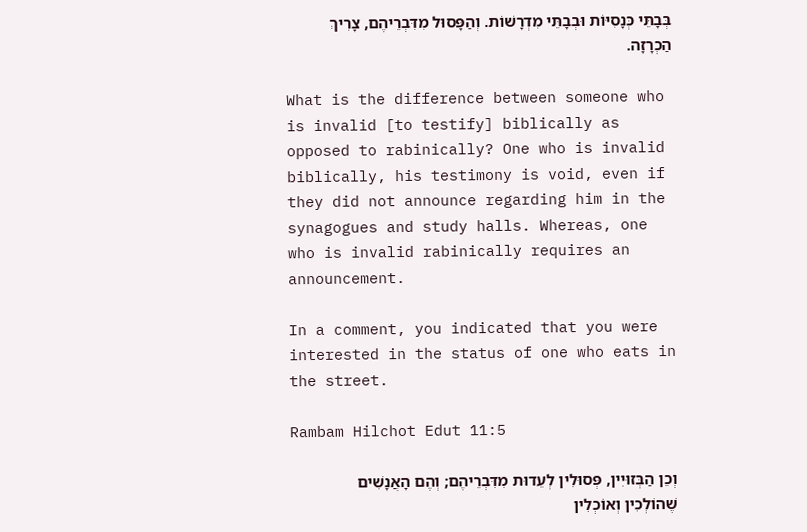בְּבָתֵּי כְּנָסִיּוֹת וּבְבָתֵּי מִדְרָשׁוֹת. וְהַפָּסוּל מִדִּבְרֵיהֶם, צָרִיךְ הַכְרָזָה.

What is the difference between someone who is invalid [to testify] biblically as opposed to rabinically? One who is invalid biblically, his testimony is void, even if they did not announce regarding him in the synagogues and study halls. Whereas, one who is invalid rabinically requires an announcement.

In a comment, you indicated that you were interested in the status of one who eats in the street.

Rambam Hilchot Edut 11:5

וְכֵן הַבְּזוּיִין, פְּסוּלִין לְעֵדוּת מִדִּבְרֵיהֶם; וְהֶם הָאֲנָשִׁים שֶׁהוֹלְכִין וְאוֹכְלִין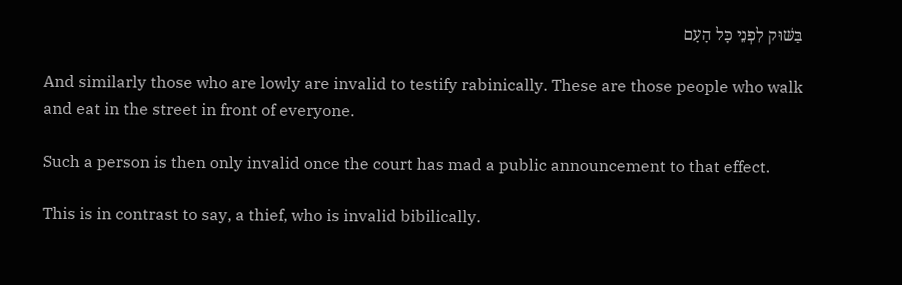בַּשּׁוּק לִפְנֵי כָּל הָעָם

And similarly those who are lowly are invalid to testify rabinically. These are those people who walk and eat in the street in front of everyone.

Such a person is then only invalid once the court has mad a public announcement to that effect.

This is in contrast to say, a thief, who is invalid bibilically.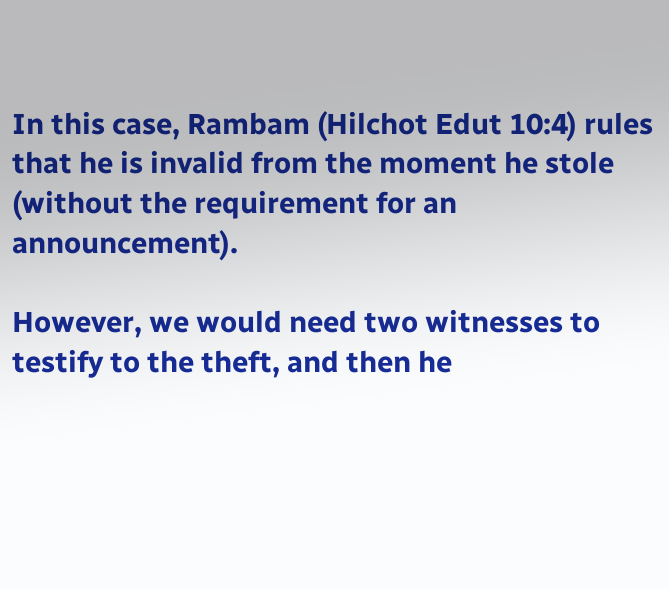In this case, Rambam (Hilchot Edut 10:4) rules that he is invalid from the moment he stole (without the requirement for an announcement).

However, we would need two witnesses to testify to the theft, and then he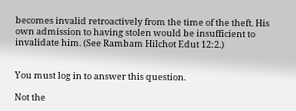becomes invalid retroactively from the time of the theft. His own admission to having stolen would be insufficient to invalidate him. (See Rambam Hilchot Edut 12:2.)


You must log in to answer this question.

Not the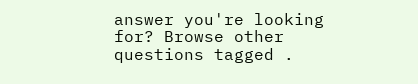answer you're looking for? Browse other questions tagged .